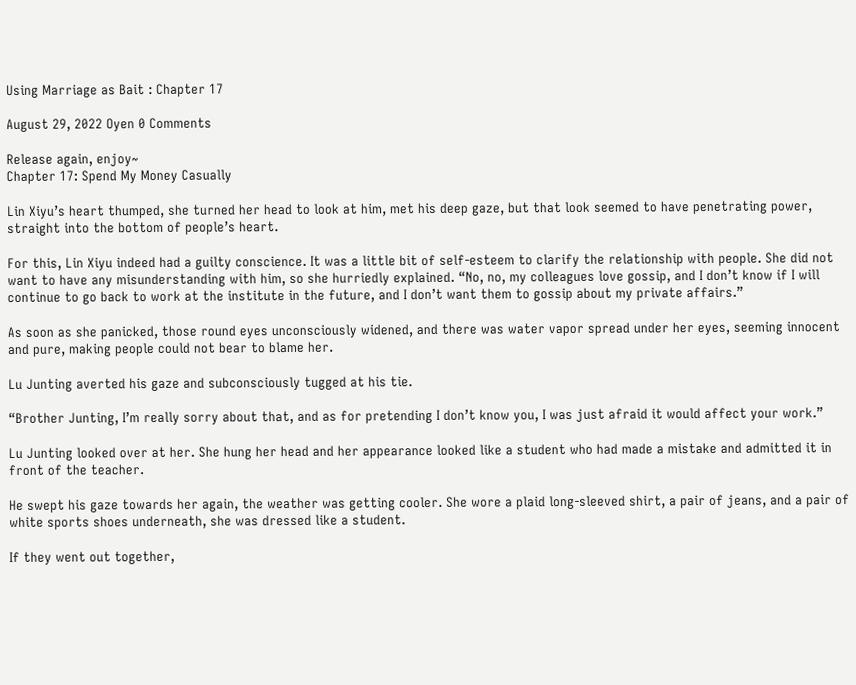Using Marriage as Bait : Chapter 17

August 29, 2022 Oyen 0 Comments

Release again, enjoy~
Chapter 17: Spend My Money Casually

Lin Xiyu’s heart thumped, she turned her head to look at him, met his deep gaze, but that look seemed to have penetrating power, straight into the bottom of people’s heart.

For this, Lin Xiyu indeed had a guilty conscience. It was a little bit of self-esteem to clarify the relationship with people. She did not want to have any misunderstanding with him, so she hurriedly explained. “No, no, my colleagues love gossip, and I don’t know if I will continue to go back to work at the institute in the future, and I don’t want them to gossip about my private affairs.”

As soon as she panicked, those round eyes unconsciously widened, and there was water vapor spread under her eyes, seeming innocent and pure, making people could not bear to blame her.

Lu Junting averted his gaze and subconsciously tugged at his tie.

“Brother Junting, I’m really sorry about that, and as for pretending I don’t know you, I was just afraid it would affect your work.”

Lu Junting looked over at her. She hung her head and her appearance looked like a student who had made a mistake and admitted it in front of the teacher.

He swept his gaze towards her again, the weather was getting cooler. She wore a plaid long-sleeved shirt, a pair of jeans, and a pair of white sports shoes underneath, she was dressed like a student.

If they went out together,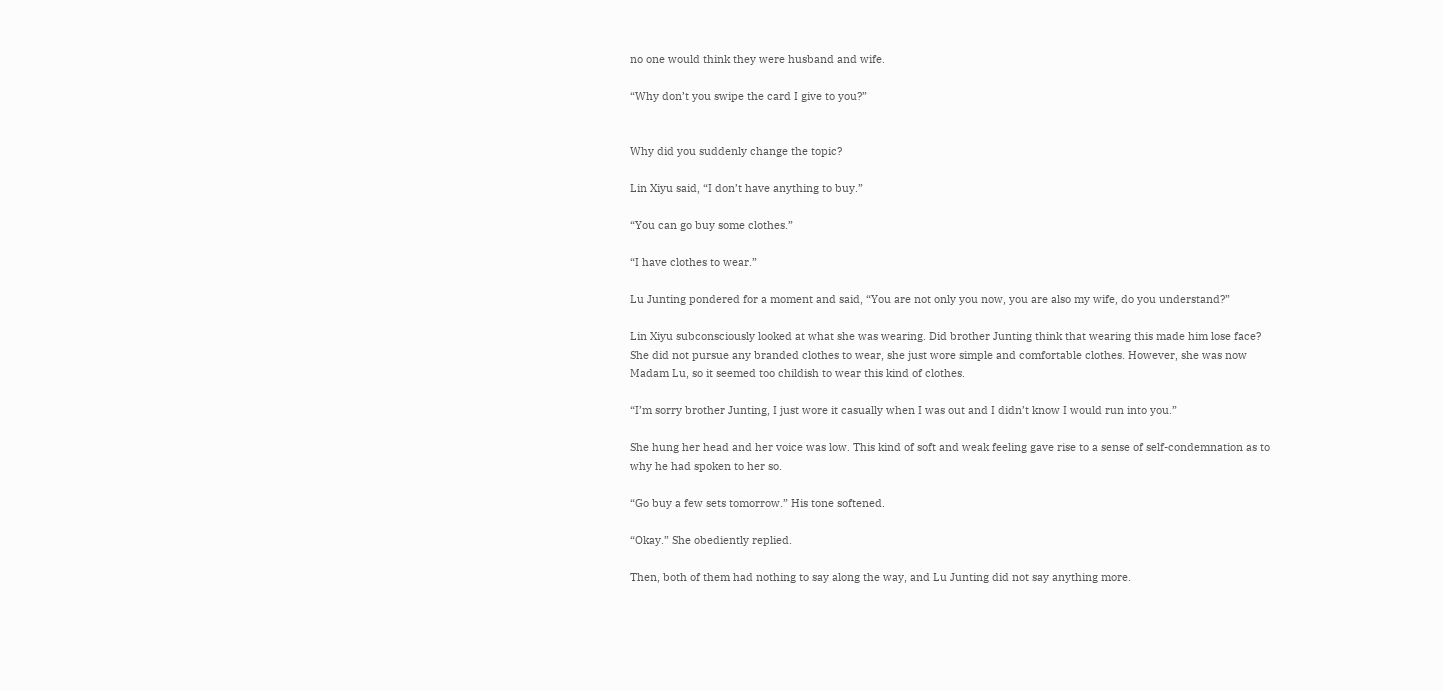no one would think they were husband and wife.

“Why don’t you swipe the card I give to you?”


Why did you suddenly change the topic?

Lin Xiyu said, “I don’t have anything to buy.”

“You can go buy some clothes.”

“I have clothes to wear.”

Lu Junting pondered for a moment and said, “You are not only you now, you are also my wife, do you understand?”

Lin Xiyu subconsciously looked at what she was wearing. Did brother Junting think that wearing this made him lose face? She did not pursue any branded clothes to wear, she just wore simple and comfortable clothes. However, she was now Madam Lu, so it seemed too childish to wear this kind of clothes.

“I’m sorry brother Junting, I just wore it casually when I was out and I didn’t know I would run into you.”

She hung her head and her voice was low. This kind of soft and weak feeling gave rise to a sense of self-condemnation as to why he had spoken to her so.

“Go buy a few sets tomorrow.” His tone softened.

“Okay.” She obediently replied.

Then, both of them had nothing to say along the way, and Lu Junting did not say anything more.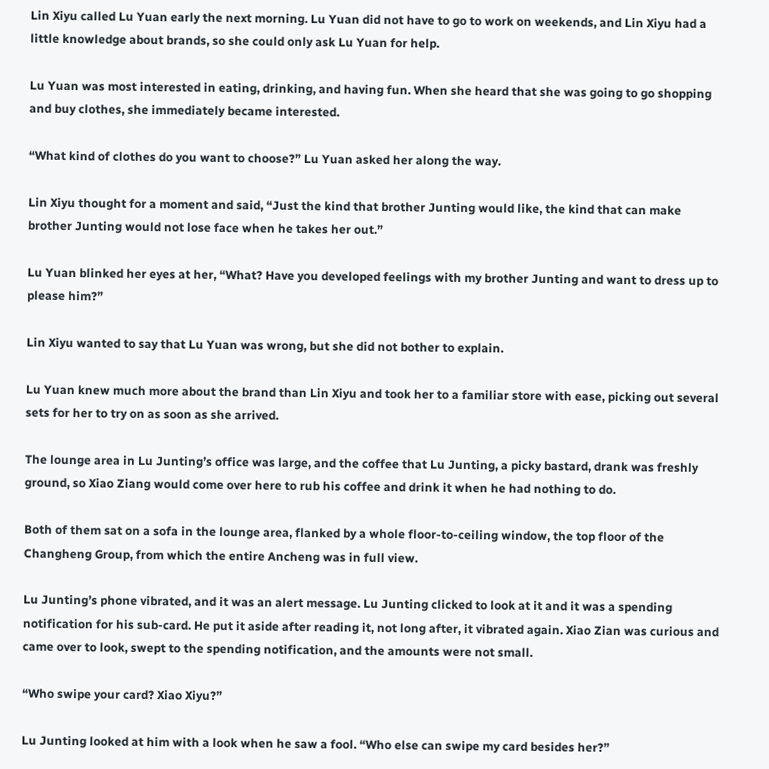Lin Xiyu called Lu Yuan early the next morning. Lu Yuan did not have to go to work on weekends, and Lin Xiyu had a little knowledge about brands, so she could only ask Lu Yuan for help.

Lu Yuan was most interested in eating, drinking, and having fun. When she heard that she was going to go shopping and buy clothes, she immediately became interested.

“What kind of clothes do you want to choose?” Lu Yuan asked her along the way.

Lin Xiyu thought for a moment and said, “Just the kind that brother Junting would like, the kind that can make brother Junting would not lose face when he takes her out.”

Lu Yuan blinked her eyes at her, “What? Have you developed feelings with my brother Junting and want to dress up to please him?”

Lin Xiyu wanted to say that Lu Yuan was wrong, but she did not bother to explain.

Lu Yuan knew much more about the brand than Lin Xiyu and took her to a familiar store with ease, picking out several sets for her to try on as soon as she arrived.

The lounge area in Lu Junting’s office was large, and the coffee that Lu Junting, a picky bastard, drank was freshly ground, so Xiao Ziang would come over here to rub his coffee and drink it when he had nothing to do.

Both of them sat on a sofa in the lounge area, flanked by a whole floor-to-ceiling window, the top floor of the Changheng Group, from which the entire Ancheng was in full view.

Lu Junting’s phone vibrated, and it was an alert message. Lu Junting clicked to look at it and it was a spending notification for his sub-card. He put it aside after reading it, not long after, it vibrated again. Xiao Zian was curious and came over to look, swept to the spending notification, and the amounts were not small.

“Who swipe your card? Xiao Xiyu?”

Lu Junting looked at him with a look when he saw a fool. “Who else can swipe my card besides her?”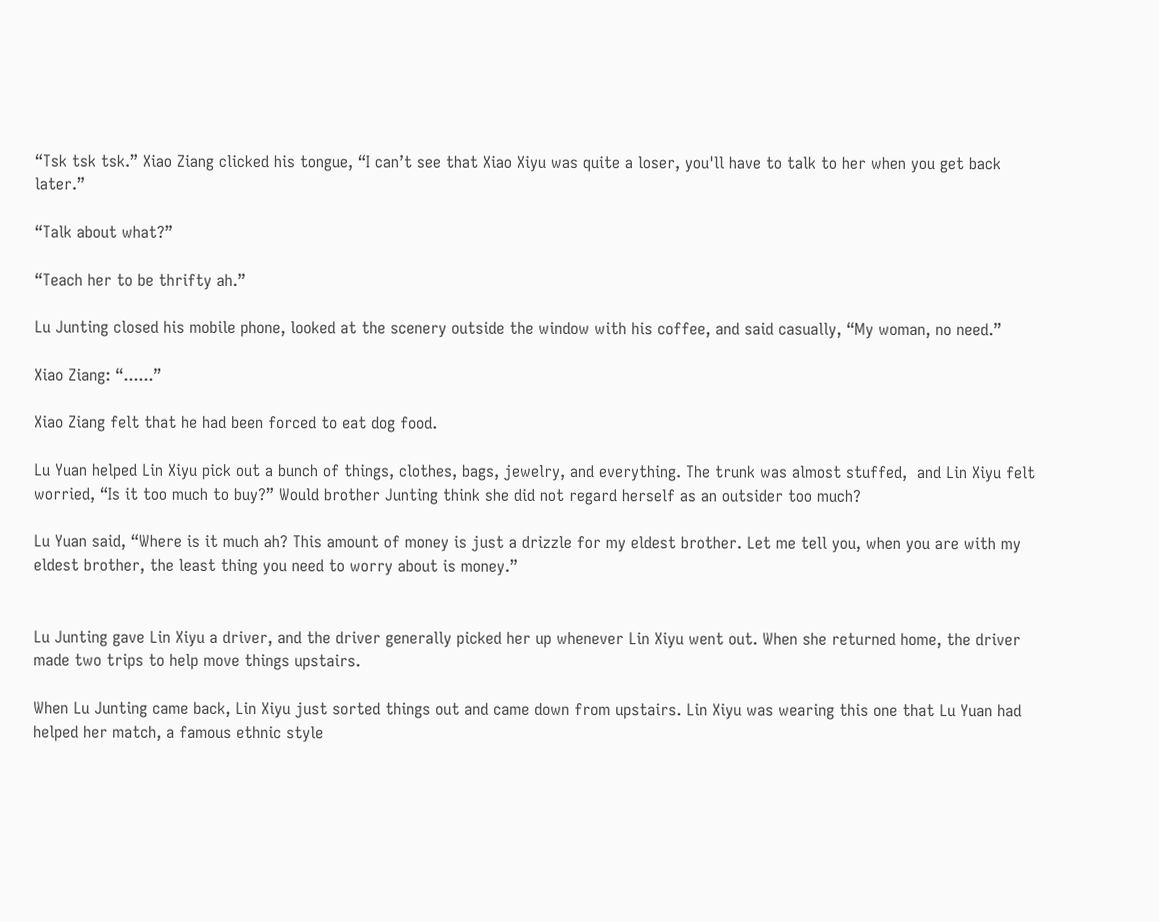“Tsk tsk tsk.” Xiao Ziang clicked his tongue, “I can’t see that Xiao Xiyu was quite a loser, you'll have to talk to her when you get back later.”

“Talk about what?”

“Teach her to be thrifty ah.”

Lu Junting closed his mobile phone, looked at the scenery outside the window with his coffee, and said casually, “My woman, no need.”

Xiao Ziang: “......”

Xiao Ziang felt that he had been forced to eat dog food.

Lu Yuan helped Lin Xiyu pick out a bunch of things, clothes, bags, jewelry, and everything. The trunk was almost stuffed,  and Lin Xiyu felt worried, “Is it too much to buy?” Would brother Junting think she did not regard herself as an outsider too much?

Lu Yuan said, “Where is it much ah? This amount of money is just a drizzle for my eldest brother. Let me tell you, when you are with my eldest brother, the least thing you need to worry about is money.”


Lu Junting gave Lin Xiyu a driver, and the driver generally picked her up whenever Lin Xiyu went out. When she returned home, the driver made two trips to help move things upstairs.

When Lu Junting came back, Lin Xiyu just sorted things out and came down from upstairs. Lin Xiyu was wearing this one that Lu Yuan had helped her match, a famous ethnic style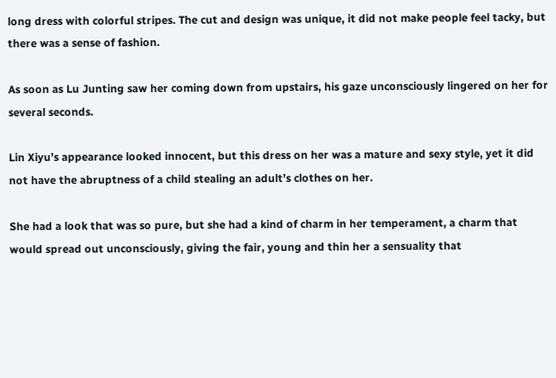long dress with colorful stripes. The cut and design was unique, it did not make people feel tacky, but there was a sense of fashion.

As soon as Lu Junting saw her coming down from upstairs, his gaze unconsciously lingered on her for several seconds.

Lin Xiyu’s appearance looked innocent, but this dress on her was a mature and sexy style, yet it did not have the abruptness of a child stealing an adult’s clothes on her.

She had a look that was so pure, but she had a kind of charm in her temperament, a charm that would spread out unconsciously, giving the fair, young and thin her a sensuality that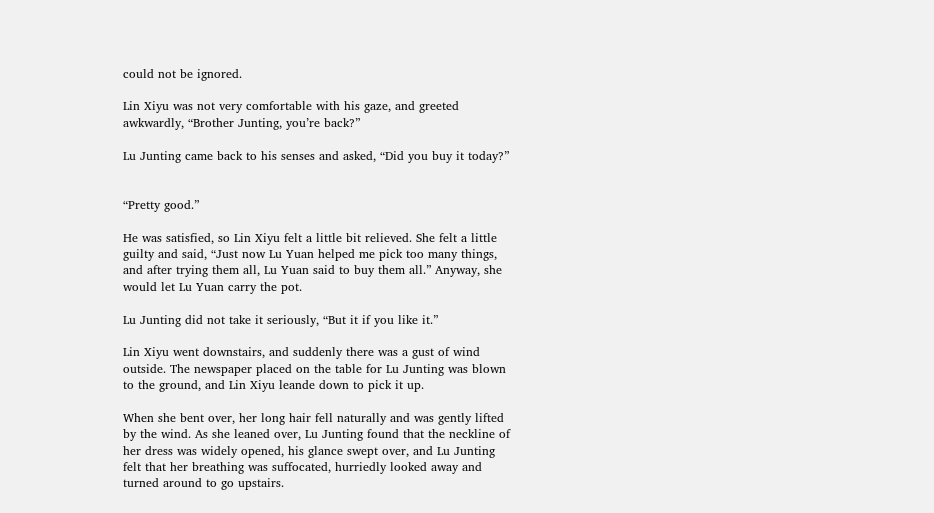could not be ignored.

Lin Xiyu was not very comfortable with his gaze, and greeted awkwardly, “Brother Junting, you’re back?”

Lu Junting came back to his senses and asked, “Did you buy it today?”


“Pretty good.”

He was satisfied, so Lin Xiyu felt a little bit relieved. She felt a little guilty and said, “Just now Lu Yuan helped me pick too many things, and after trying them all, Lu Yuan said to buy them all.” Anyway, she would let Lu Yuan carry the pot.

Lu Junting did not take it seriously, “But it if you like it.”

Lin Xiyu went downstairs, and suddenly there was a gust of wind outside. The newspaper placed on the table for Lu Junting was blown to the ground, and Lin Xiyu leande down to pick it up.

When she bent over, her long hair fell naturally and was gently lifted by the wind. As she leaned over, Lu Junting found that the neckline of her dress was widely opened, his glance swept over, and Lu Junting felt that her breathing was suffocated, hurriedly looked away and turned around to go upstairs.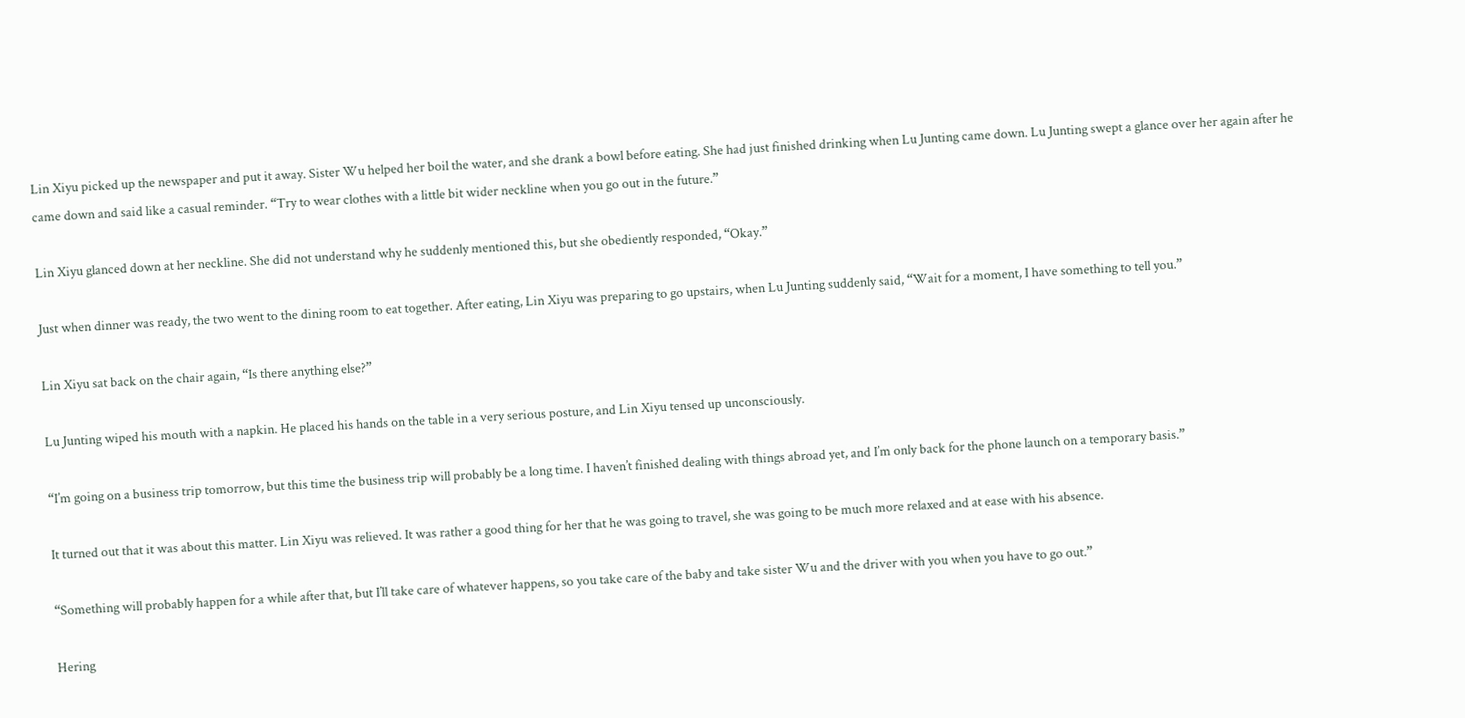Lin Xiyu picked up the newspaper and put it away. Sister Wu helped her boil the water, and she drank a bowl before eating. She had just finished drinking when Lu Junting came down. Lu Junting swept a glance over her again after he came down and said like a casual reminder. “Try to wear clothes with a little bit wider neckline when you go out in the future.”

Lin Xiyu glanced down at her neckline. She did not understand why he suddenly mentioned this, but she obediently responded, “Okay.”

Just when dinner was ready, the two went to the dining room to eat together. After eating, Lin Xiyu was preparing to go upstairs, when Lu Junting suddenly said, “Wait for a moment, I have something to tell you.”

Lin Xiyu sat back on the chair again, “Is there anything else?”

Lu Junting wiped his mouth with a napkin. He placed his hands on the table in a very serious posture, and Lin Xiyu tensed up unconsciously.

“I’m going on a business trip tomorrow, but this time the business trip will probably be a long time. I haven’t finished dealing with things abroad yet, and I’m only back for the phone launch on a temporary basis.”

It turned out that it was about this matter. Lin Xiyu was relieved. It was rather a good thing for her that he was going to travel, she was going to be much more relaxed and at ease with his absence.

“Something will probably happen for a while after that, but I’ll take care of whatever happens, so you take care of the baby and take sister Wu and the driver with you when you have to go out.”

Hering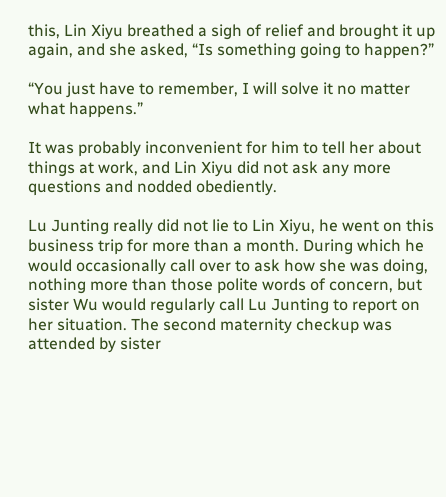this, Lin Xiyu breathed a sigh of relief and brought it up again, and she asked, “Is something going to happen?”

“You just have to remember, I will solve it no matter what happens.”

It was probably inconvenient for him to tell her about things at work, and Lin Xiyu did not ask any more questions and nodded obediently.

Lu Junting really did not lie to Lin Xiyu, he went on this business trip for more than a month. During which he would occasionally call over to ask how she was doing, nothing more than those polite words of concern, but sister Wu would regularly call Lu Junting to report on her situation. The second maternity checkup was attended by sister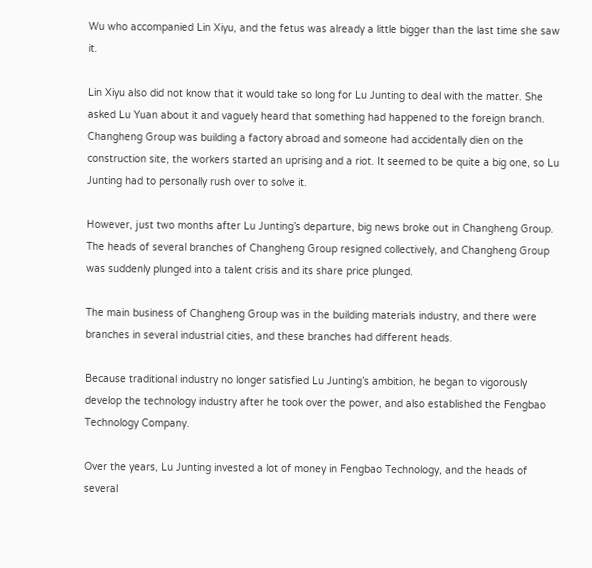Wu who accompanied Lin Xiyu, and the fetus was already a little bigger than the last time she saw it.

Lin Xiyu also did not know that it would take so long for Lu Junting to deal with the matter. She asked Lu Yuan about it and vaguely heard that something had happened to the foreign branch. Changheng Group was building a factory abroad and someone had accidentally dien on the construction site, the workers started an uprising and a riot. It seemed to be quite a big one, so Lu Junting had to personally rush over to solve it.

However, just two months after Lu Junting’s departure, big news broke out in Changheng Group. The heads of several branches of Changheng Group resigned collectively, and Changheng Group was suddenly plunged into a talent crisis and its share price plunged.

The main business of Changheng Group was in the building materials industry, and there were branches in several industrial cities, and these branches had different heads.

Because traditional industry no longer satisfied Lu Junting’s ambition, he began to vigorously develop the technology industry after he took over the power, and also established the Fengbao Technology Company.

Over the years, Lu Junting invested a lot of money in Fengbao Technology, and the heads of several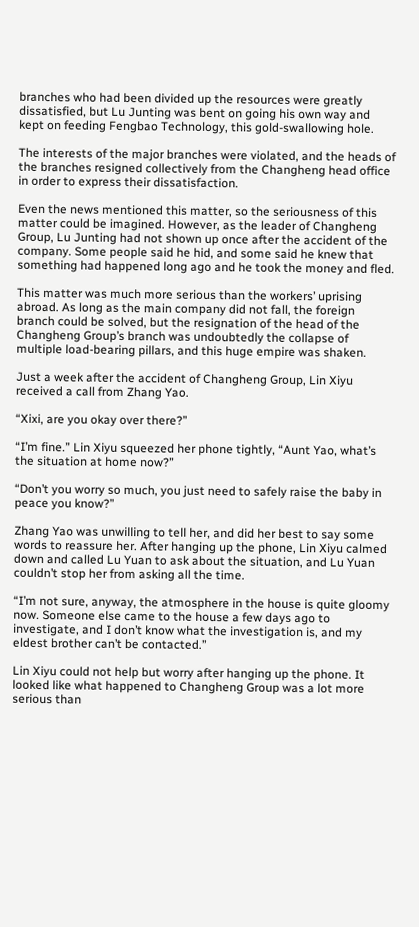branches who had been divided up the resources were greatly dissatisfied, but Lu Junting was bent on going his own way and kept on feeding Fengbao Technology, this gold-swallowing hole.

The interests of the major branches were violated, and the heads of the branches resigned collectively from the Changheng head office in order to express their dissatisfaction.

Even the news mentioned this matter, so the seriousness of this matter could be imagined. However, as the leader of Changheng Group, Lu Junting had not shown up once after the accident of the company. Some people said he hid, and some said he knew that something had happened long ago and he took the money and fled.

This matter was much more serious than the workers’ uprising abroad. As long as the main company did not fall, the foreign branch could be solved, but the resignation of the head of the Changheng Group’s branch was undoubtedly the collapse of multiple load-bearing pillars, and this huge empire was shaken.

Just a week after the accident of Changheng Group, Lin Xiyu received a call from Zhang Yao.

“Xixi, are you okay over there?”

“I’m fine.” Lin Xiyu squeezed her phone tightly, “Aunt Yao, what’s the situation at home now?”

“Don’t you worry so much, you just need to safely raise the baby in peace you know?”

Zhang Yao was unwilling to tell her, and did her best to say some words to reassure her. After hanging up the phone, Lin Xiyu calmed down and called Lu Yuan to ask about the situation, and Lu Yuan couldn’t stop her from asking all the time.

“I’m not sure, anyway, the atmosphere in the house is quite gloomy now. Someone else came to the house a few days ago to investigate, and I don’t know what the investigation is, and my eldest brother can’t be contacted.”

Lin Xiyu could not help but worry after hanging up the phone. It looked like what happened to Changheng Group was a lot more serious than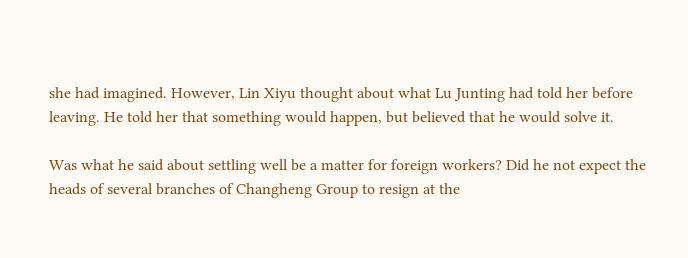she had imagined. However, Lin Xiyu thought about what Lu Junting had told her before leaving. He told her that something would happen, but believed that he would solve it.

Was what he said about settling well be a matter for foreign workers? Did he not expect the heads of several branches of Changheng Group to resign at the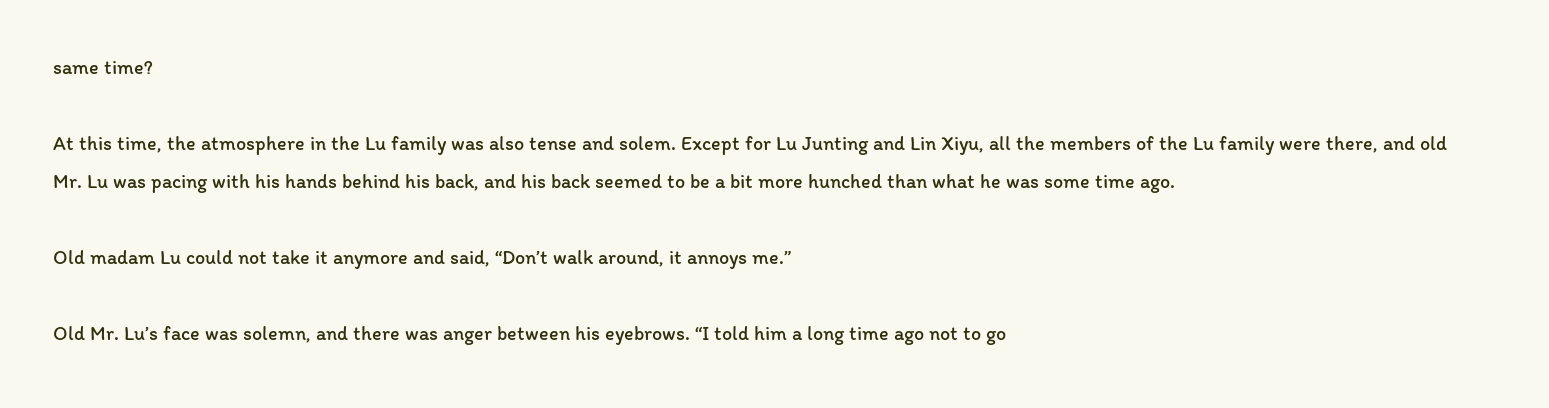same time?

At this time, the atmosphere in the Lu family was also tense and solem. Except for Lu Junting and Lin Xiyu, all the members of the Lu family were there, and old Mr. Lu was pacing with his hands behind his back, and his back seemed to be a bit more hunched than what he was some time ago.

Old madam Lu could not take it anymore and said, “Don’t walk around, it annoys me.”

Old Mr. Lu’s face was solemn, and there was anger between his eyebrows. “I told him a long time ago not to go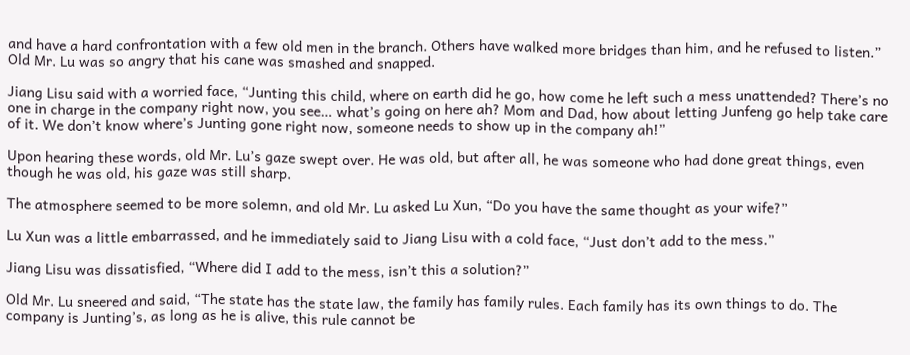and have a hard confrontation with a few old men in the branch. Others have walked more bridges than him, and he refused to listen.” Old Mr. Lu was so angry that his cane was smashed and snapped.

Jiang Lisu said with a worried face, “Junting this child, where on earth did he go, how come he left such a mess unattended? There’s no one in charge in the company right now, you see… what’s going on here ah? Mom and Dad, how about letting Junfeng go help take care of it. We don’t know where’s Junting gone right now, someone needs to show up in the company ah!”

Upon hearing these words, old Mr. Lu’s gaze swept over. He was old, but after all, he was someone who had done great things, even though he was old, his gaze was still sharp.

The atmosphere seemed to be more solemn, and old Mr. Lu asked Lu Xun, “Do you have the same thought as your wife?”

Lu Xun was a little embarrassed, and he immediately said to Jiang Lisu with a cold face, “Just don’t add to the mess.”

Jiang Lisu was dissatisfied, “Where did I add to the mess, isn’t this a solution?”

Old Mr. Lu sneered and said, “The state has the state law, the family has family rules. Each family has its own things to do. The company is Junting’s, as long as he is alive, this rule cannot be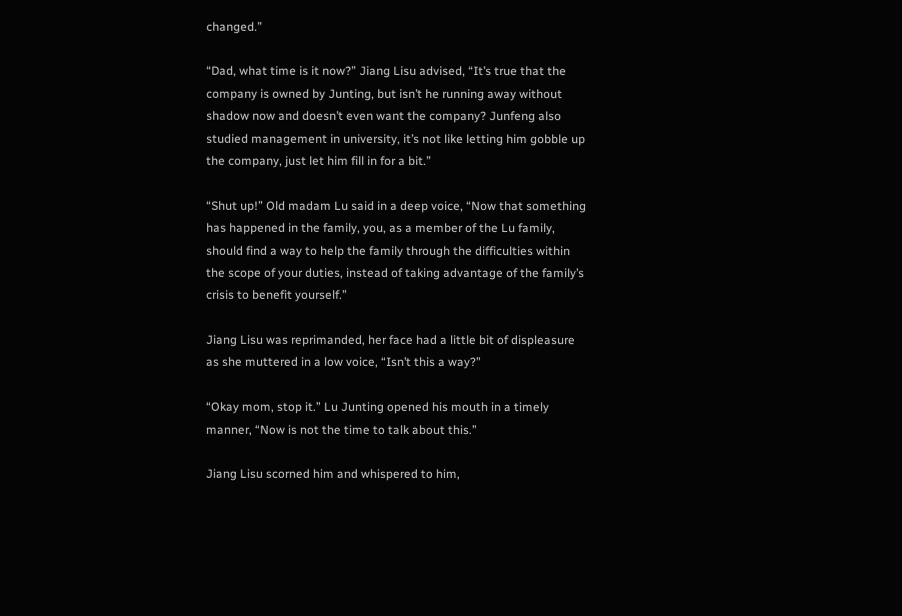changed.”

“Dad, what time is it now?” Jiang Lisu advised, “It’s true that the company is owned by Junting, but isn’t he running away without shadow now and doesn’t even want the company? Junfeng also studied management in university, it’s not like letting him gobble up the company, just let him fill in for a bit.”

“Shut up!” Old madam Lu said in a deep voice, “Now that something has happened in the family, you, as a member of the Lu family, should find a way to help the family through the difficulties within the scope of your duties, instead of taking advantage of the family’s crisis to benefit yourself.”

Jiang Lisu was reprimanded, her face had a little bit of displeasure as she muttered in a low voice, “Isn’t this a way?”

“Okay mom, stop it.” Lu Junting opened his mouth in a timely manner, “Now is not the time to talk about this.”

Jiang Lisu scorned him and whispered to him,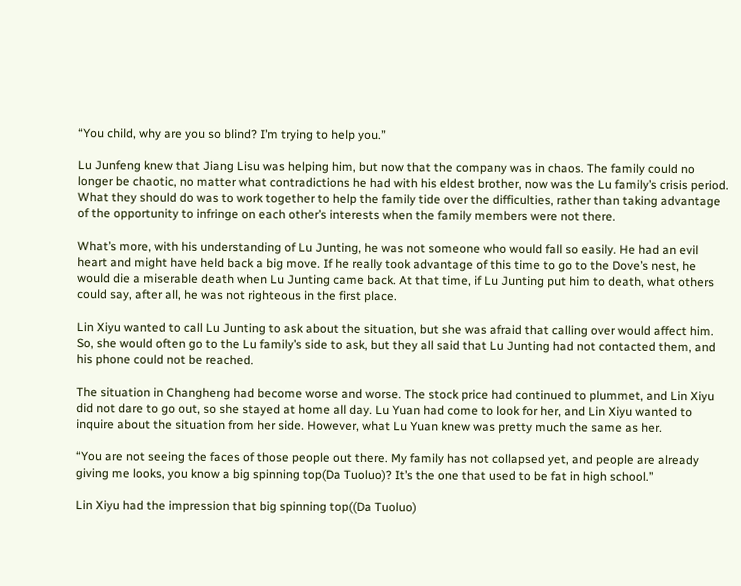“You child, why are you so blind? I’m trying to help you.”

Lu Junfeng knew that Jiang Lisu was helping him, but now that the company was in chaos. The family could no longer be chaotic, no matter what contradictions he had with his eldest brother, now was the Lu family’s crisis period. What they should do was to work together to help the family tide over the difficulties, rather than taking advantage of the opportunity to infringe on each other’s interests when the family members were not there.

What’s more, with his understanding of Lu Junting, he was not someone who would fall so easily. He had an evil heart and might have held back a big move. If he really took advantage of this time to go to the Dove’s nest, he would die a miserable death when Lu Junting came back. At that time, if Lu Junting put him to death, what others could say, after all, he was not righteous in the first place.

Lin Xiyu wanted to call Lu Junting to ask about the situation, but she was afraid that calling over would affect him. So, she would often go to the Lu family’s side to ask, but they all said that Lu Junting had not contacted them, and his phone could not be reached.

The situation in Changheng had become worse and worse. The stock price had continued to plummet, and Lin Xiyu did not dare to go out, so she stayed at home all day. Lu Yuan had come to look for her, and Lin Xiyu wanted to inquire about the situation from her side. However, what Lu Yuan knew was pretty much the same as her.

“You are not seeing the faces of those people out there. My family has not collapsed yet, and people are already giving me looks, you know a big spinning top(Da Tuoluo)? It’s the one that used to be fat in high school.”

Lin Xiyu had the impression that big spinning top((Da Tuoluo)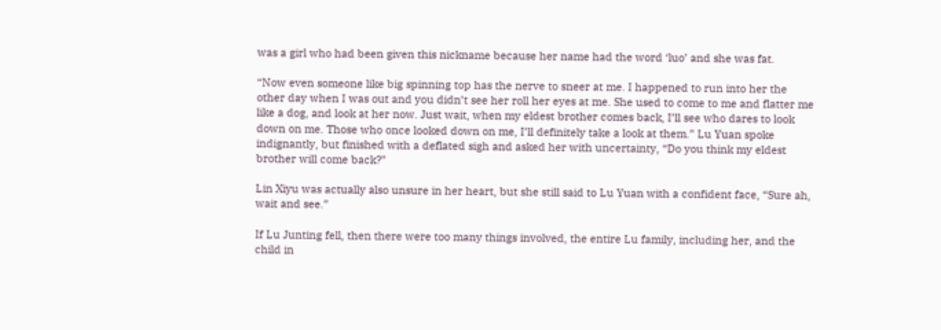was a girl who had been given this nickname because her name had the word ‘luo’ and she was fat.

“Now even someone like big spinning top has the nerve to sneer at me. I happened to run into her the other day when I was out and you didn’t see her roll her eyes at me. She used to come to me and flatter me like a dog, and look at her now. Just wait, when my eldest brother comes back, I’ll see who dares to look down on me. Those who once looked down on me, I’ll definitely take a look at them.” Lu Yuan spoke indignantly, but finished with a deflated sigh and asked her with uncertainty, “Do you think my eldest brother will come back?”

Lin Xiyu was actually also unsure in her heart, but she still said to Lu Yuan with a confident face, “Sure ah, wait and see.”

If Lu Junting fell, then there were too many things involved, the entire Lu family, including her, and the child in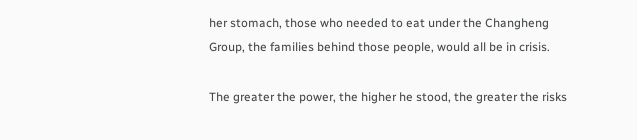her stomach, those who needed to eat under the Changheng Group, the families behind those people, would all be in crisis.

The greater the power, the higher he stood, the greater the risks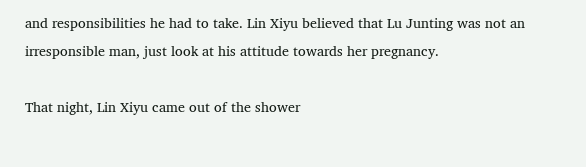and responsibilities he had to take. Lin Xiyu believed that Lu Junting was not an irresponsible man, just look at his attitude towards her pregnancy.

That night, Lin Xiyu came out of the shower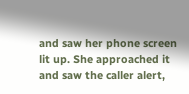and saw her phone screen lit up. She approached it and saw the caller alert,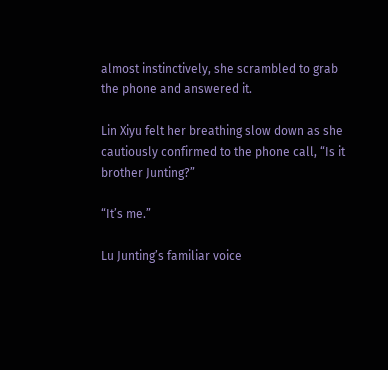almost instinctively, she scrambled to grab the phone and answered it.

Lin Xiyu felt her breathing slow down as she cautiously confirmed to the phone call, “Is it brother Junting?”

“It’s me.”

Lu Junting’s familiar voice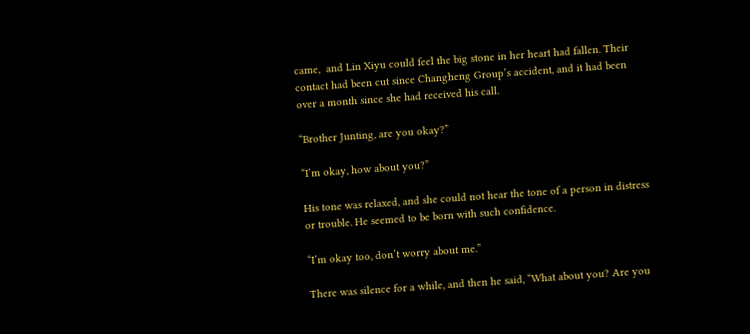came,  and Lin Xiyu could feel the big stone in her heart had fallen. Their contact had been cut since Changheng Group’s accident, and it had been over a month since she had received his call.

“Brother Junting, are you okay?”

“I’m okay, how about you?”

His tone was relaxed, and she could not hear the tone of a person in distress or trouble. He seemed to be born with such confidence.

“I’m okay too, don’t worry about me.”

There was silence for a while, and then he said, “What about you? Are you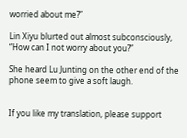worried about me?”

Lin Xiyu blurted out almost subconsciously, “How can I not worry about you?”

She heard Lu Junting on the other end of the phone seem to give a soft laugh.


If you like my translation, please support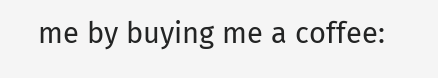me by buying me a coffee: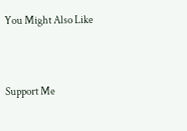You Might Also Like


Support Me